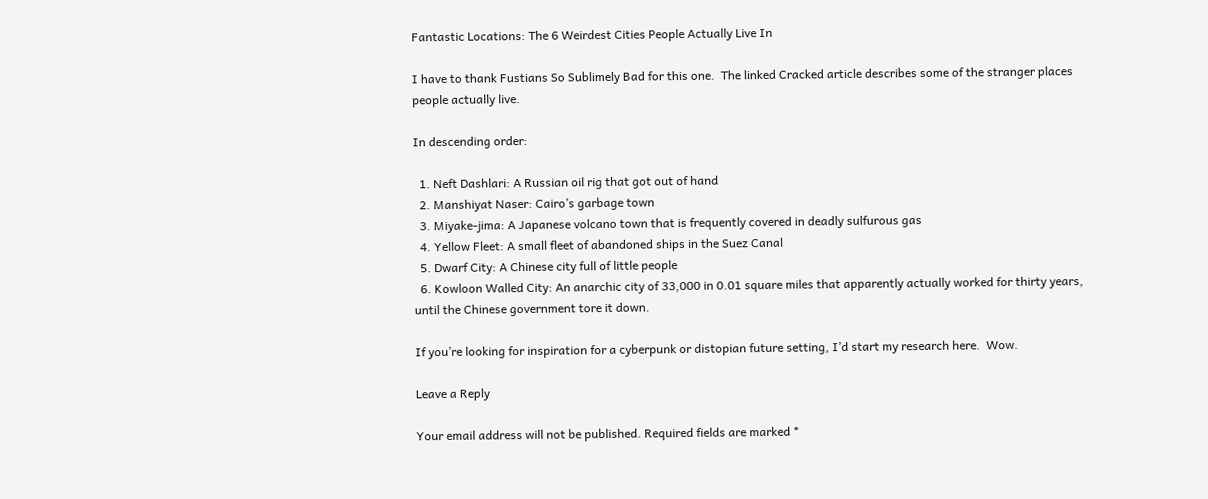Fantastic Locations: The 6 Weirdest Cities People Actually Live In

I have to thank Fustians So Sublimely Bad for this one.  The linked Cracked article describes some of the stranger places people actually live.

In descending order:

  1. Neft Dashlari: A Russian oil rig that got out of hand
  2. Manshiyat Naser: Cairo’s garbage town
  3. Miyake-jima: A Japanese volcano town that is frequently covered in deadly sulfurous gas
  4. Yellow Fleet: A small fleet of abandoned ships in the Suez Canal
  5. Dwarf City: A Chinese city full of little people
  6. Kowloon Walled City: An anarchic city of 33,000 in 0.01 square miles that apparently actually worked for thirty years, until the Chinese government tore it down.

If you’re looking for inspiration for a cyberpunk or distopian future setting, I’d start my research here.  Wow.

Leave a Reply

Your email address will not be published. Required fields are marked *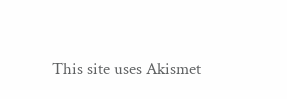This site uses Akismet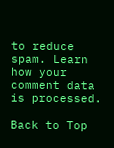to reduce spam. Learn how your comment data is processed.

Back to Top